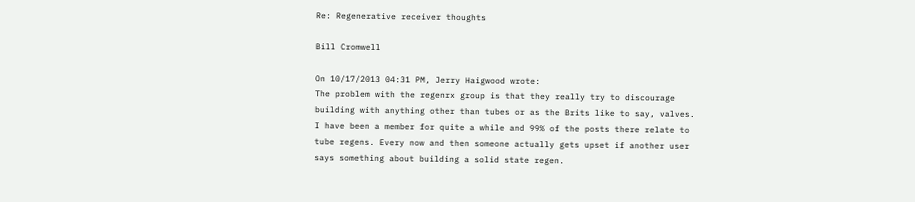Re: Regenerative receiver thoughts

Bill Cromwell

On 10/17/2013 04:31 PM, Jerry Haigwood wrote:
The problem with the regenrx group is that they really try to discourage
building with anything other than tubes or as the Brits like to say, valves.
I have been a member for quite a while and 99% of the posts there relate to
tube regens. Every now and then someone actually gets upset if another user
says something about building a solid state regen.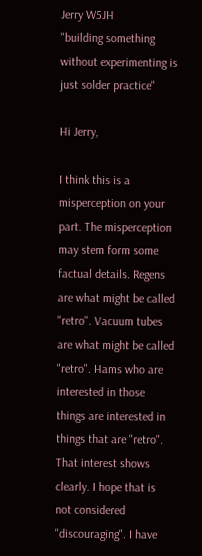Jerry W5JH
"building something without experimenting is just solder practice"

Hi Jerry,

I think this is a misperception on your part. The misperception may stem form some factual details. Regens are what might be called "retro". Vacuum tubes are what might be called "retro". Hams who are interested in those things are interested in things that are "retro". That interest shows clearly. I hope that is not considered "discouraging". I have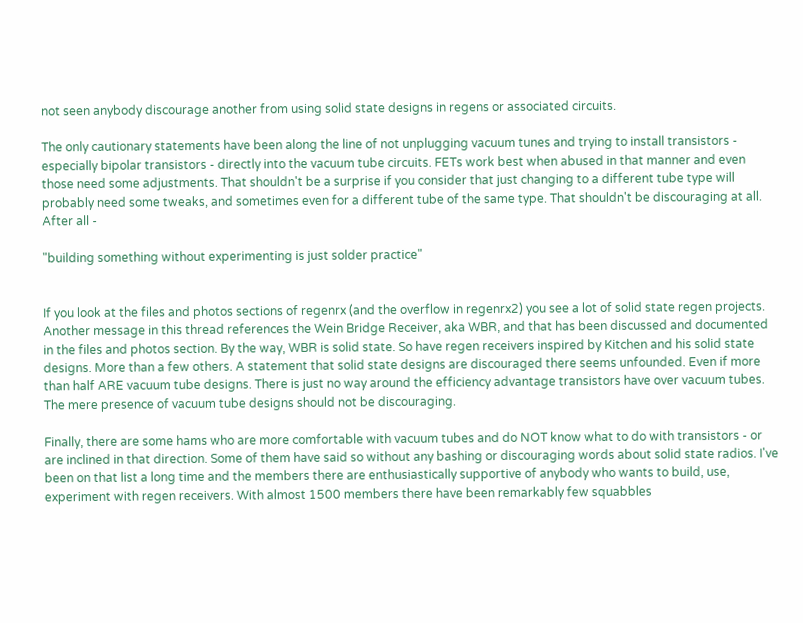not seen anybody discourage another from using solid state designs in regens or associated circuits.

The only cautionary statements have been along the line of not unplugging vacuum tunes and trying to install transistors - especially bipolar transistors - directly into the vacuum tube circuits. FETs work best when abused in that manner and even those need some adjustments. That shouldn't be a surprise if you consider that just changing to a different tube type will probably need some tweaks, and sometimes even for a different tube of the same type. That shouldn't be discouraging at all. After all -

"building something without experimenting is just solder practice"


If you look at the files and photos sections of regenrx (and the overflow in regenrx2) you see a lot of solid state regen projects. Another message in this thread references the Wein Bridge Receiver, aka WBR, and that has been discussed and documented in the files and photos section. By the way, WBR is solid state. So have regen receivers inspired by Kitchen and his solid state designs. More than a few others. A statement that solid state designs are discouraged there seems unfounded. Even if more than half ARE vacuum tube designs. There is just no way around the efficiency advantage transistors have over vacuum tubes. The mere presence of vacuum tube designs should not be discouraging.

Finally, there are some hams who are more comfortable with vacuum tubes and do NOT know what to do with transistors - or are inclined in that direction. Some of them have said so without any bashing or discouraging words about solid state radios. I've been on that list a long time and the members there are enthusiastically supportive of anybody who wants to build, use, experiment with regen receivers. With almost 1500 members there have been remarkably few squabbles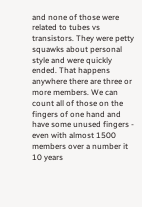and none of those were related to tubes vs transistors. They were petty squawks about personal style and were quickly ended. That happens anywhere there are three or more members. We can count all of those on the fingers of one hand and have some unused fingers - even with almost 1500 members over a number it 10 years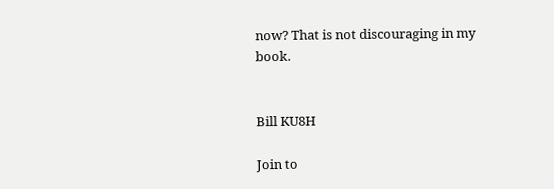now? That is not discouraging in my book.


Bill KU8H

Join to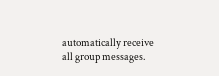automatically receive all group messages.